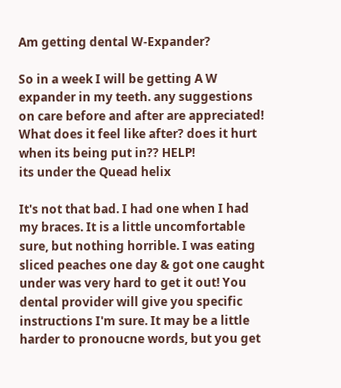Am getting dental W-Expander?

So in a week I will be getting A W expander in my teeth. any suggestions on care before and after are appreciated! What does it feel like after? does it hurt when its being put in?? HELP!
its under the Quead helix

It's not that bad. I had one when I had my braces. It is a little uncomfortable sure, but nothing horrible. I was eating sliced peaches one day & got one caught under was very hard to get it out! You dental provider will give you specific instructions I'm sure. It may be a little harder to pronoucne words, but you get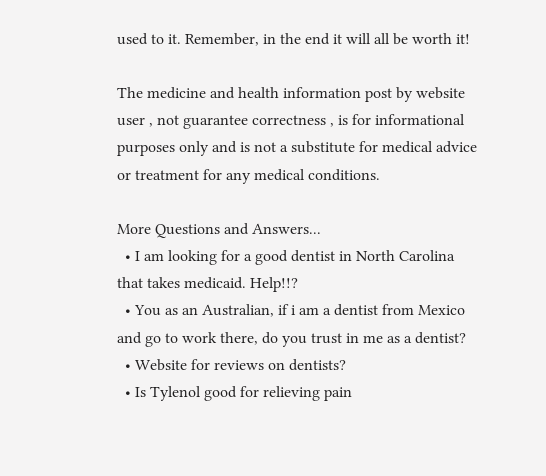used to it. Remember, in the end it will all be worth it!

The medicine and health information post by website user , not guarantee correctness , is for informational purposes only and is not a substitute for medical advice or treatment for any medical conditions.

More Questions and Answers...
  • I am looking for a good dentist in North Carolina that takes medicaid. Help!!?
  • You as an Australian, if i am a dentist from Mexico and go to work there, do you trust in me as a dentist?
  • Website for reviews on dentists?
  • Is Tylenol good for relieving pain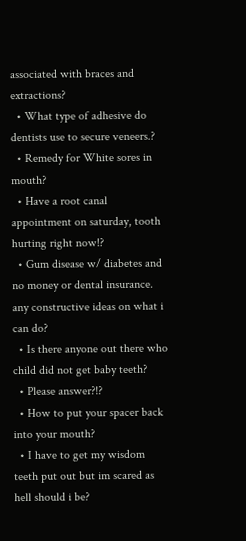associated with braces and extractions?
  • What type of adhesive do dentists use to secure veneers.?
  • Remedy for White sores in mouth?
  • Have a root canal appointment on saturday, tooth hurting right now!?
  • Gum disease w/ diabetes and no money or dental insurance. any constructive ideas on what i can do?
  • Is there anyone out there who child did not get baby teeth?
  • Please answer?!?
  • How to put your spacer back into your mouth?
  • I have to get my wisdom teeth put out but im scared as hell should i be?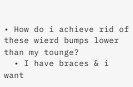• How do i achieve rid of these wierd bumps lower than my tounge?
  • I have braces & i want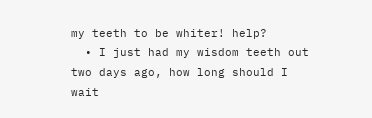my teeth to be whiter! help?
  • I just had my wisdom teeth out two days ago, how long should I wait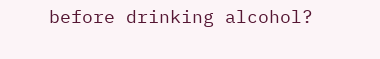before drinking alcohol?